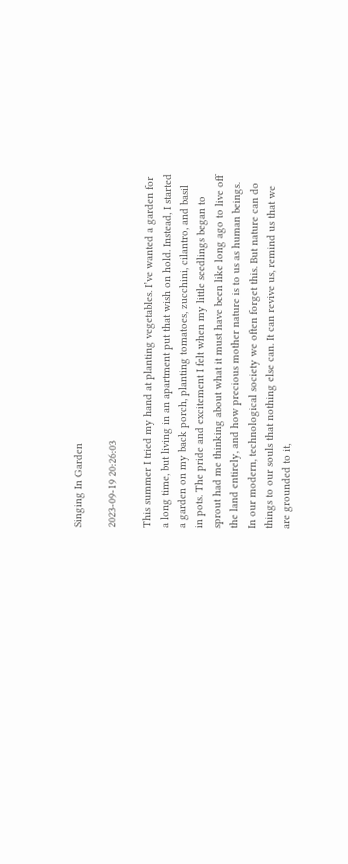Singing In Garden

2023-09-19 20:26:03

This summer I tried my hand at planting vegetables. I’ve wanted a garden for a long time, but living in an apartment put that wish on hold. Instead, I started a garden on my back porch, planting tomatoes, zucchini, cilantro, and basil in pots. The pride and excitement I felt when my little seedlings began to sprout had me thinking about what it must have been like long ago to live off the land entirely, and how precious mother nature is to us as human beings. In our modern, technological society we often forget this. But nature can do things to our souls that nothing else can. It can revive us, remind us that we are grounded to it,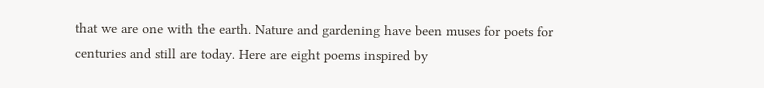that we are one with the earth. Nature and gardening have been muses for poets for centuries and still are today. Here are eight poems inspired by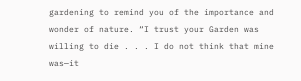gardening to remind you of the importance and wonder of nature. “I trust your Garden was willing to die . . . I do not think that mine was—it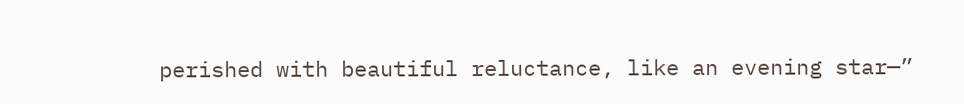perished with beautiful reluctance, like an evening star—”